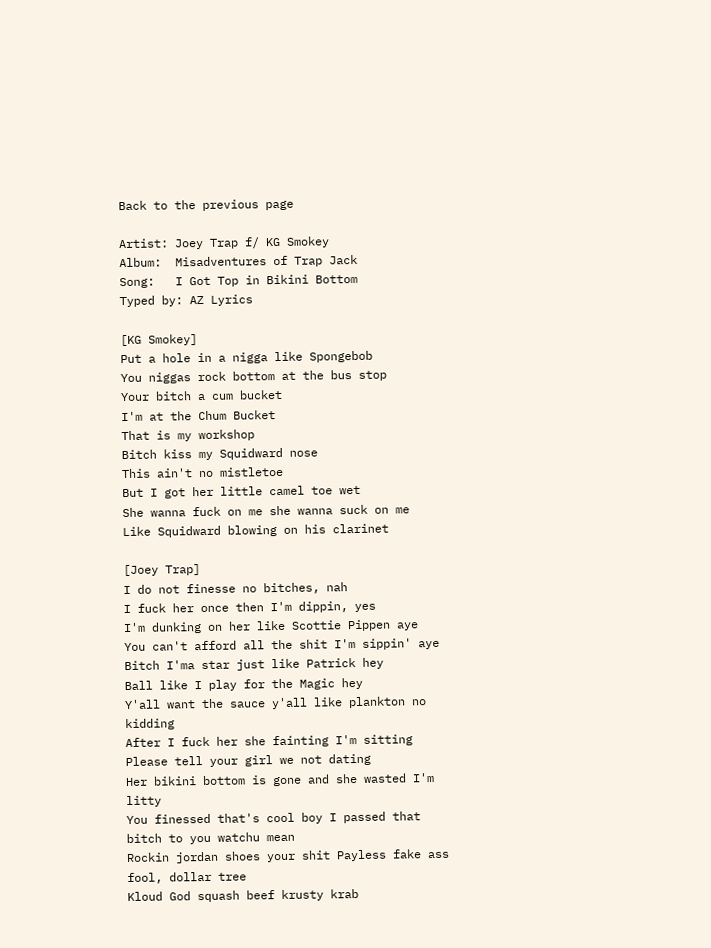Back to the previous page

Artist: Joey Trap f/ KG Smokey
Album:  Misadventures of Trap Jack
Song:   I Got Top in Bikini Bottom
Typed by: AZ Lyrics

[KG Smokey]
Put a hole in a nigga like Spongebob
You niggas rock bottom at the bus stop
Your bitch a cum bucket
I'm at the Chum Bucket
That is my workshop
Bitch kiss my Squidward nose
This ain't no mistletoe
But I got her little camel toe wet
She wanna fuck on me she wanna suck on me
Like Squidward blowing on his clarinet

[Joey Trap]
I do not finesse no bitches, nah
I fuck her once then I'm dippin, yes
I'm dunking on her like Scottie Pippen aye
You can't afford all the shit I'm sippin' aye
Bitch I'ma star just like Patrick hey
Ball like I play for the Magic hey
Y'all want the sauce y'all like plankton no kidding
After I fuck her she fainting I'm sitting
Please tell your girl we not dating
Her bikini bottom is gone and she wasted I'm litty
You finessed that's cool boy I passed that bitch to you watchu mean
Rockin jordan shoes your shit Payless fake ass fool, dollar tree
Kloud God squash beef krusty krab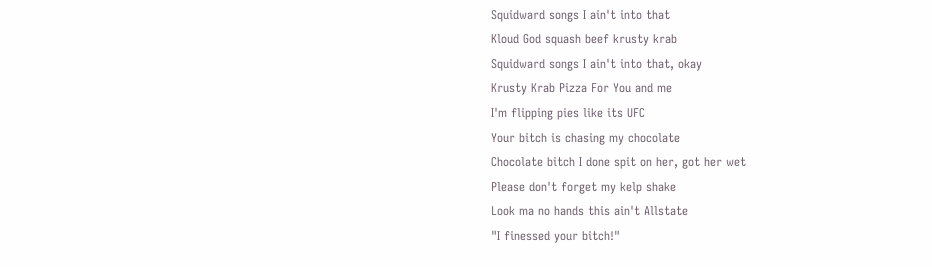Squidward songs I ain't into that
Kloud God squash beef krusty krab
Squidward songs I ain't into that, okay
Krusty Krab Pizza For You and me
I'm flipping pies like its UFC
Your bitch is chasing my chocolate
Chocolate bitch I done spit on her, got her wet
Please don't forget my kelp shake
Look ma no hands this ain't Allstate
"I finessed your bitch!"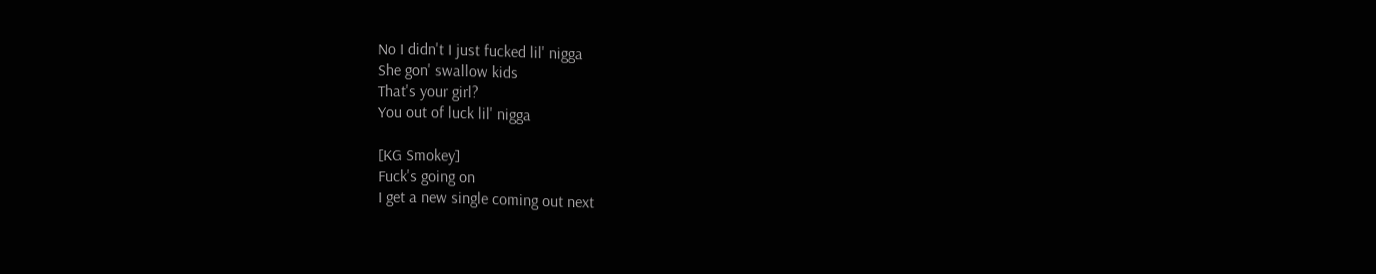No I didn't I just fucked lil' nigga
She gon' swallow kids
That's your girl?
You out of luck lil' nigga

[KG Smokey]
Fuck's going on
I get a new single coming out next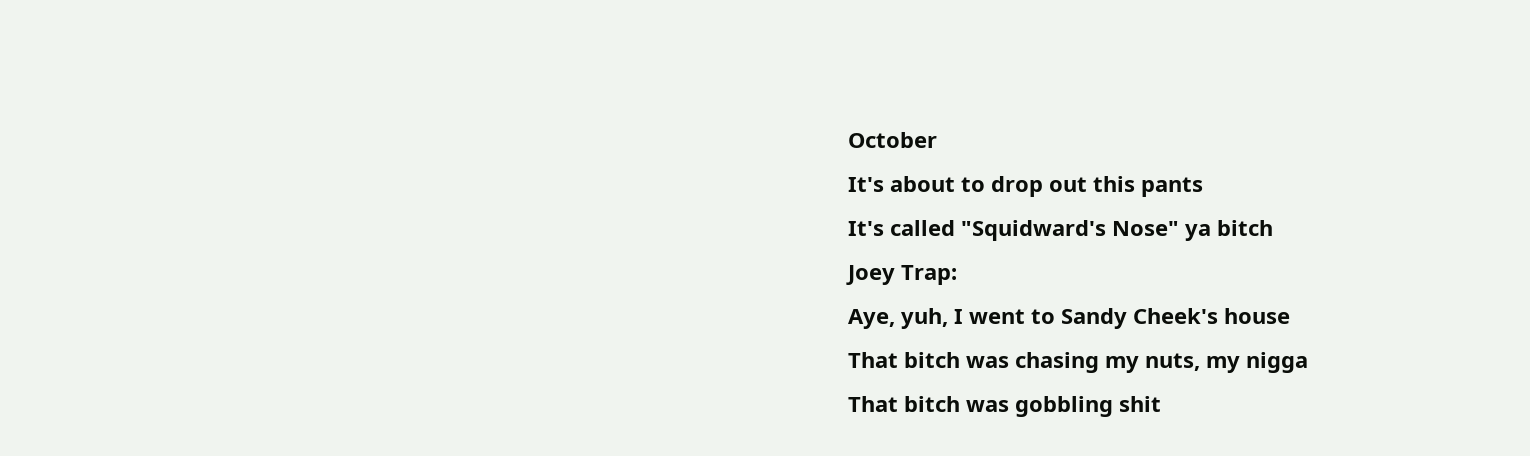October
It's about to drop out this pants
It's called "Squidward's Nose" ya bitch
Joey Trap:
Aye, yuh, I went to Sandy Cheek's house
That bitch was chasing my nuts, my nigga
That bitch was gobbling shit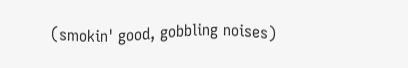(smokin' good, gobbling noises)